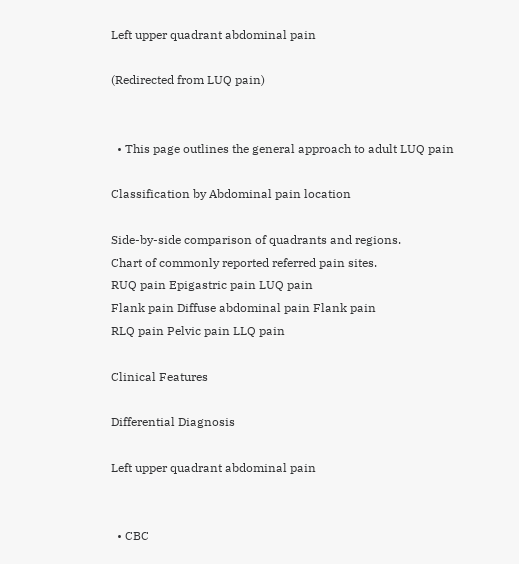Left upper quadrant abdominal pain

(Redirected from LUQ pain)


  • This page outlines the general approach to adult LUQ pain

Classification by Abdominal pain location

Side-by-side comparison of quadrants and regions.
Chart of commonly reported referred pain sites.
RUQ pain Epigastric pain LUQ pain
Flank pain Diffuse abdominal pain Flank pain
RLQ pain Pelvic pain LLQ pain

Clinical Features

Differential Diagnosis

Left upper quadrant abdominal pain


  • CBC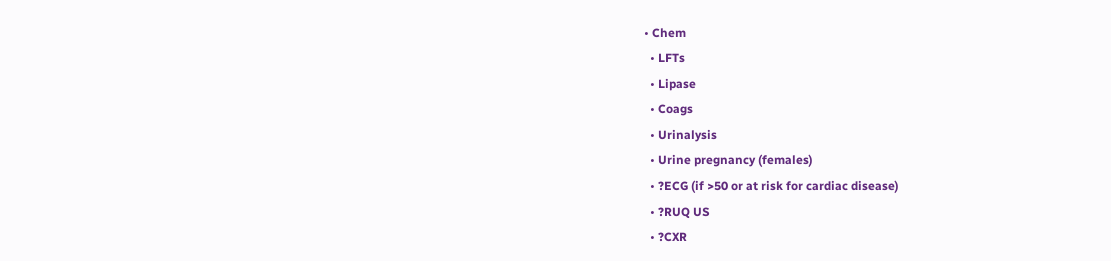• Chem
  • LFTs
  • Lipase
  • Coags
  • Urinalysis
  • Urine pregnancy (females)
  • ?ECG (if >50 or at risk for cardiac disease)
  • ?RUQ US
  • ?CXR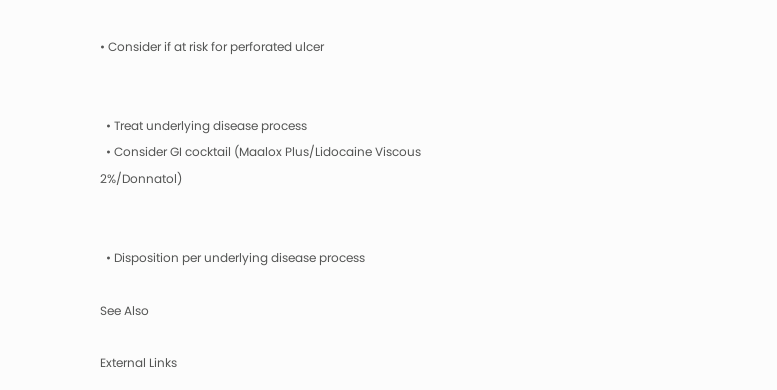• Consider if at risk for perforated ulcer


  • Treat underlying disease process
  • Consider GI cocktail (Maalox Plus/Lidocaine Viscous 2%/Donnatol)


  • Disposition per underlying disease process

See Also

External Links